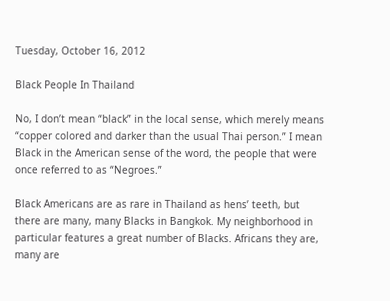Tuesday, October 16, 2012

Black People In Thailand

No, I don’t mean “black” in the local sense, which merely means “copper colored and darker than the usual Thai person.” I mean Black in the American sense of the word, the people that were once referred to as “Negroes.”

Black Americans are as rare in Thailand as hens’ teeth, but there are many, many Blacks in Bangkok. My neighborhood in particular features a great number of Blacks. Africans they are, many are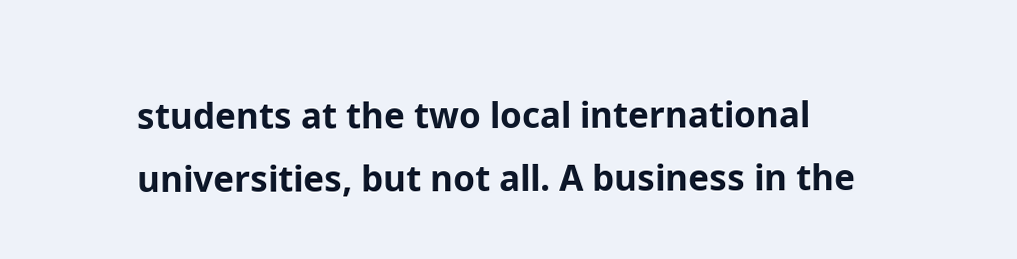students at the two local international universities, but not all. A business in the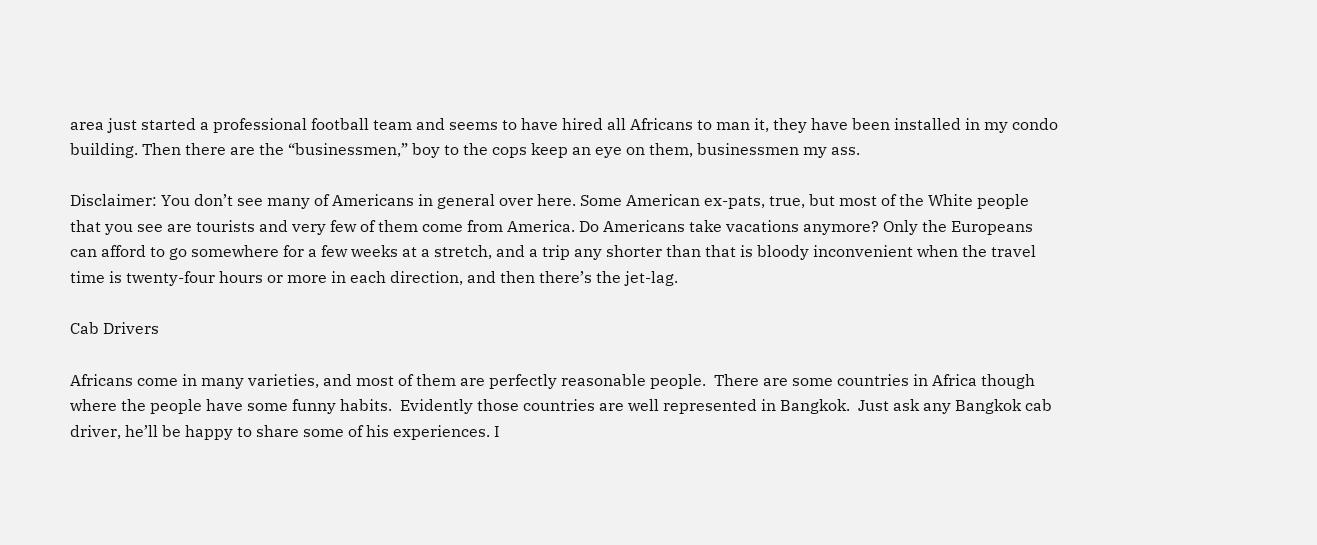area just started a professional football team and seems to have hired all Africans to man it, they have been installed in my condo building. Then there are the “businessmen,” boy to the cops keep an eye on them, businessmen my ass.

Disclaimer: You don’t see many of Americans in general over here. Some American ex-pats, true, but most of the White people that you see are tourists and very few of them come from America. Do Americans take vacations anymore? Only the Europeans can afford to go somewhere for a few weeks at a stretch, and a trip any shorter than that is bloody inconvenient when the travel time is twenty-four hours or more in each direction, and then there’s the jet-lag.

Cab Drivers

Africans come in many varieties, and most of them are perfectly reasonable people.  There are some countries in Africa though where the people have some funny habits.  Evidently those countries are well represented in Bangkok.  Just ask any Bangkok cab driver, he’ll be happy to share some of his experiences. I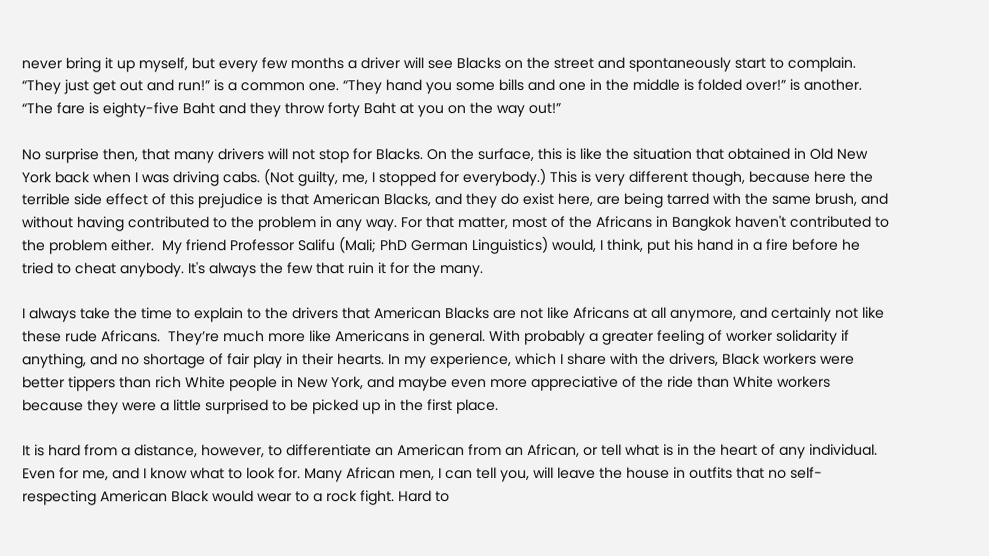never bring it up myself, but every few months a driver will see Blacks on the street and spontaneously start to complain. “They just get out and run!” is a common one. “They hand you some bills and one in the middle is folded over!” is another. “The fare is eighty-five Baht and they throw forty Baht at you on the way out!”

No surprise then, that many drivers will not stop for Blacks. On the surface, this is like the situation that obtained in Old New York back when I was driving cabs. (Not guilty, me, I stopped for everybody.) This is very different though, because here the terrible side effect of this prejudice is that American Blacks, and they do exist here, are being tarred with the same brush, and without having contributed to the problem in any way. For that matter, most of the Africans in Bangkok haven't contributed to the problem either.  My friend Professor Salifu (Mali; PhD German Linguistics) would, I think, put his hand in a fire before he tried to cheat anybody. It's always the few that ruin it for the many.

I always take the time to explain to the drivers that American Blacks are not like Africans at all anymore, and certainly not like these rude Africans.  They’re much more like Americans in general. With probably a greater feeling of worker solidarity if anything, and no shortage of fair play in their hearts. In my experience, which I share with the drivers, Black workers were better tippers than rich White people in New York, and maybe even more appreciative of the ride than White workers because they were a little surprised to be picked up in the first place.

It is hard from a distance, however, to differentiate an American from an African, or tell what is in the heart of any individual. Even for me, and I know what to look for. Many African men, I can tell you, will leave the house in outfits that no self-respecting American Black would wear to a rock fight. Hard to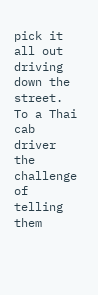pick it all out driving down the street. To a Thai cab driver the challenge of telling them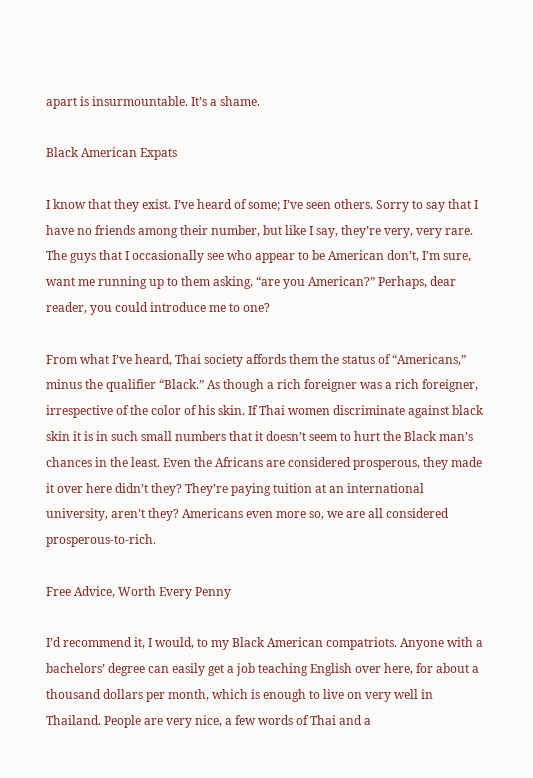apart is insurmountable. It’s a shame.

Black American Expats

I know that they exist. I’ve heard of some; I’ve seen others. Sorry to say that I have no friends among their number, but like I say, they’re very, very rare. The guys that I occasionally see who appear to be American don’t, I’m sure, want me running up to them asking, “are you American?” Perhaps, dear reader, you could introduce me to one?

From what I’ve heard, Thai society affords them the status of “Americans,” minus the qualifier “Black.” As though a rich foreigner was a rich foreigner, irrespective of the color of his skin. If Thai women discriminate against black skin it is in such small numbers that it doesn’t seem to hurt the Black man’s chances in the least. Even the Africans are considered prosperous, they made it over here didn’t they? They’re paying tuition at an international university, aren’t they? Americans even more so, we are all considered prosperous-to-rich.

Free Advice, Worth Every Penny

I’d recommend it, I would, to my Black American compatriots. Anyone with a bachelors’ degree can easily get a job teaching English over here, for about a thousand dollars per month, which is enough to live on very well in Thailand. People are very nice, a few words of Thai and a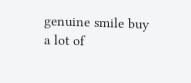genuine smile buy a lot of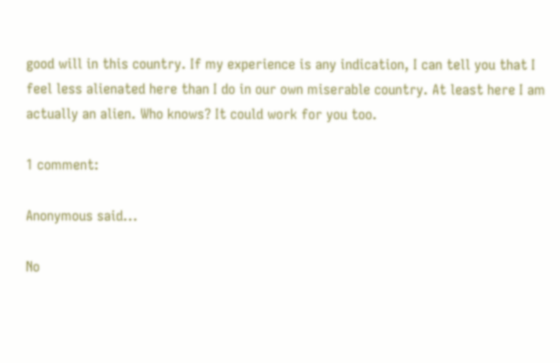good will in this country. If my experience is any indication, I can tell you that I feel less alienated here than I do in our own miserable country. At least here I am actually an alien. Who knows? It could work for you too.

1 comment:

Anonymous said...

No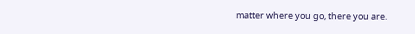matter where you go, there you are.